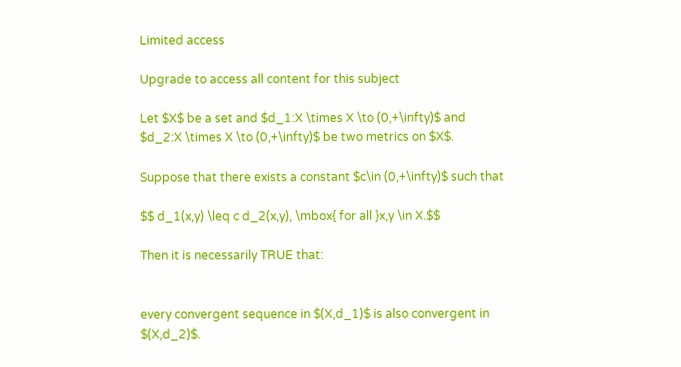Limited access

Upgrade to access all content for this subject

Let $X$ be a set and $d_1:X \times X \to (0,+\infty)$ and $d_2:X \times X \to (0,+\infty)$ be two metrics on $X$.

Suppose that there exists a constant $c\in (0,+\infty)$ such that

$$ d_1(x,y) \leq c d_2(x,y), \mbox{ for all }x,y \in X.$$

Then it is necessarily TRUE that:


every convergent sequence in $(X,d_1)$ is also convergent in $(X,d_2)$.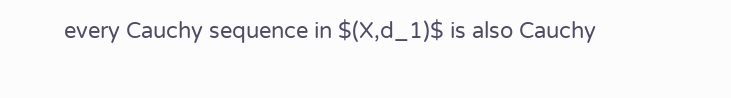every Cauchy sequence in $(X,d_1)$ is also Cauchy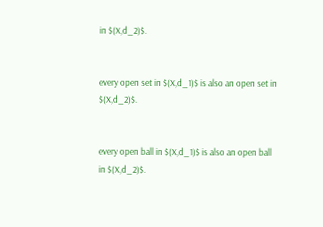in $(X,d_2)$.


every open set in $(X,d_1)$ is also an open set in $(X,d_2)$.


every open ball in $(X,d_1)$ is also an open ball in $(X,d_2)$.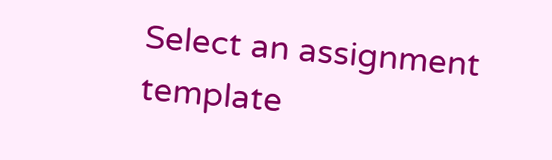Select an assignment template